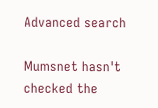Advanced search

Mumsnet hasn't checked the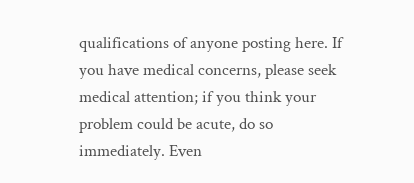qualifications of anyone posting here. If you have medical concerns, please seek medical attention; if you think your problem could be acute, do so immediately. Even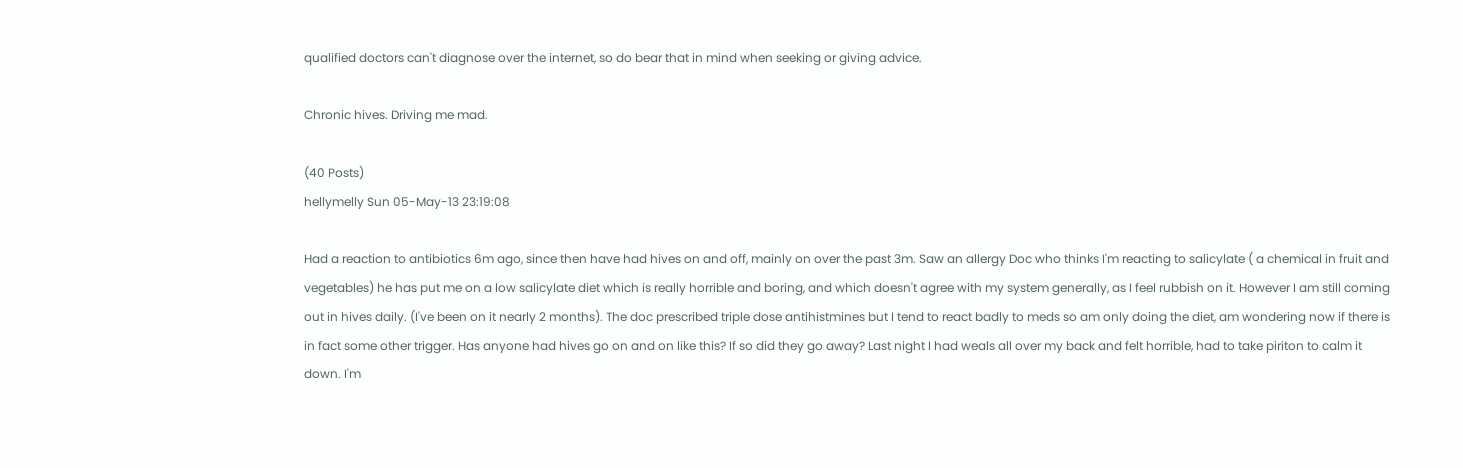qualified doctors can't diagnose over the internet, so do bear that in mind when seeking or giving advice.

Chronic hives. Driving me mad.

(40 Posts)
hellymelly Sun 05-May-13 23:19:08

Had a reaction to antibiotics 6m ago, since then have had hives on and off, mainly on over the past 3m. Saw an allergy Doc who thinks I'm reacting to salicylate ( a chemical in fruit and vegetables) he has put me on a low salicylate diet which is really horrible and boring, and which doesn't agree with my system generally, as I feel rubbish on it. However I am still coming out in hives daily. (I've been on it nearly 2 months). The doc prescribed triple dose antihistmines but I tend to react badly to meds so am only doing the diet, am wondering now if there is in fact some other trigger. Has anyone had hives go on and on like this? If so did they go away? Last night I had weals all over my back and felt horrible, had to take piriton to calm it down. I'm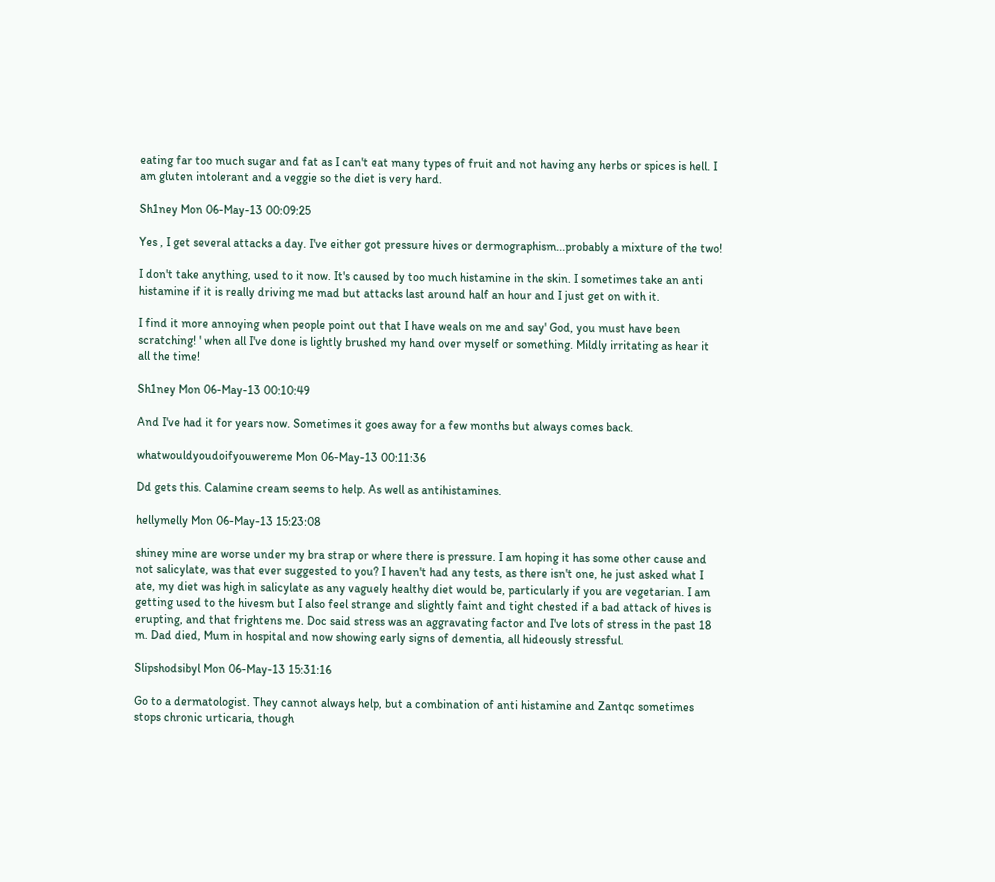eating far too much sugar and fat as I can't eat many types of fruit and not having any herbs or spices is hell. I am gluten intolerant and a veggie so the diet is very hard.

Sh1ney Mon 06-May-13 00:09:25

Yes , I get several attacks a day. I've either got pressure hives or dermographism...probably a mixture of the two!

I don't take anything, used to it now. It's caused by too much histamine in the skin. I sometimes take an anti histamine if it is really driving me mad but attacks last around half an hour and I just get on with it.

I find it more annoying when people point out that I have weals on me and say' God, you must have been scratching! ' when all I've done is lightly brushed my hand over myself or something. Mildly irritating as hear it all the time!

Sh1ney Mon 06-May-13 00:10:49

And I've had it for years now. Sometimes it goes away for a few months but always comes back.

whatwouldyoudoifyouwereme Mon 06-May-13 00:11:36

Dd gets this. Calamine cream seems to help. As well as antihistamines.

hellymelly Mon 06-May-13 15:23:08

shiney mine are worse under my bra strap or where there is pressure. I am hoping it has some other cause and not salicylate, was that ever suggested to you? I haven't had any tests, as there isn't one, he just asked what I ate, my diet was high in salicylate as any vaguely healthy diet would be, particularly if you are vegetarian. I am getting used to the hivesm but I also feel strange and slightly faint and tight chested if a bad attack of hives is erupting, and that frightens me. Doc said stress was an aggravating factor and I've lots of stress in the past 18 m. Dad died, Mum in hospital and now showing early signs of dementia, all hideously stressful.

Slipshodsibyl Mon 06-May-13 15:31:16

Go to a dermatologist. They cannot always help, but a combination of anti histamine and Zantqc sometimes stops chronic urticaria, though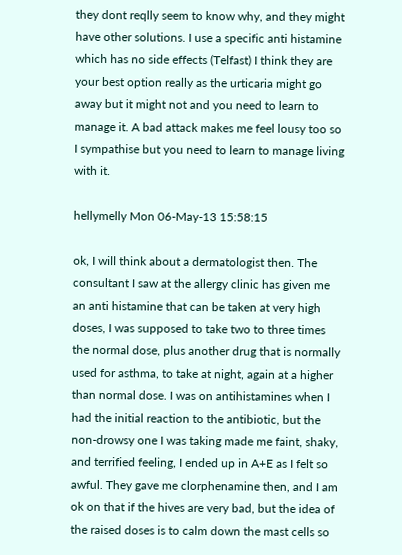they dont reqlly seem to know why, and they might have other solutions. I use a specific anti histamine which has no side effects (Telfast) I think they are your best option really as the urticaria might go away but it might not and you need to learn to manage it. A bad attack makes me feel lousy too so I sympathise but you need to learn to manage living with it.

hellymelly Mon 06-May-13 15:58:15

ok, I will think about a dermatologist then. The consultant I saw at the allergy clinic has given me an anti histamine that can be taken at very high doses, I was supposed to take two to three times the normal dose, plus another drug that is normally used for asthma, to take at night, again at a higher than normal dose. I was on antihistamines when I had the initial reaction to the antibiotic, but the non-drowsy one I was taking made me faint, shaky, and terrified feeling, I ended up in A+E as I felt so awful. They gave me clorphenamine then, and I am ok on that if the hives are very bad, but the idea of the raised doses is to calm down the mast cells so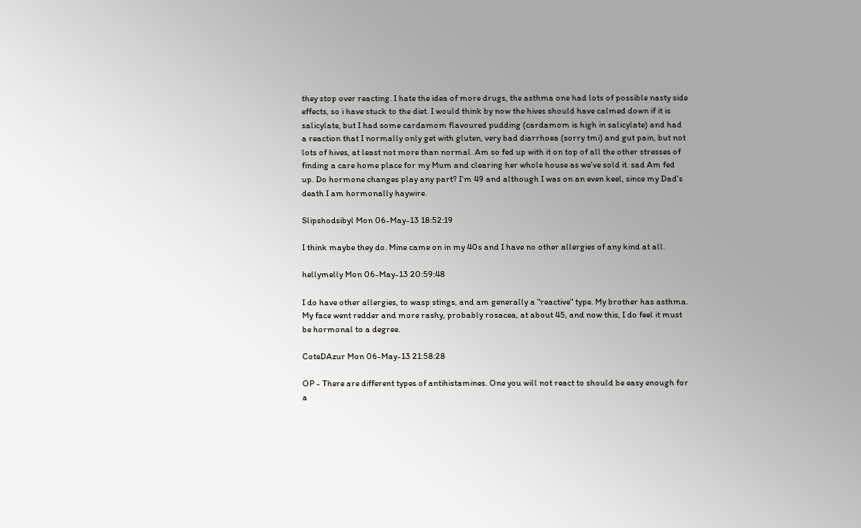they stop over reacting. I hate the idea of more drugs, the asthma one had lots of possible nasty side effects, so i have stuck to the diet. I would think by now the hives should have calmed down if it is salicylate, but I had some cardamom flavoured pudding (cardamom is high in salicylate) and had a reaction that I normally only get with gluten, very bad diarrhoea (sorry tmi) and gut pain, but not lots of hives, at least not more than normal. Am so fed up with it on top of all the other stresses of finding a care home place for my Mum and clearing her whole house as we've sold it. sad Am fed up. Do hormone changes play any part? I'm 49 and although I was on an even keel, since my Dad's death I am hormonally haywire.

Slipshodsibyl Mon 06-May-13 18:52:19

I think maybe they do. Mine came on in my 40s and I have no other allergies of any kind at all.

hellymelly Mon 06-May-13 20:59:48

I do have other allergies, to wasp stings, and am generally a "reactive" type. My brother has asthma. My face went redder and more rashy, probably rosacea, at about 45, and now this, I do feel it must be hormonal to a degree.

CoteDAzur Mon 06-May-13 21:58:28

OP - There are different types of antihistamines. One you will not react to should be easy enough for a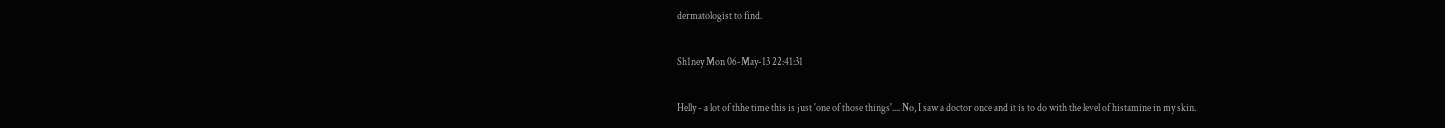dermatologist to find.

Sh1ney Mon 06-May-13 22:41:31

Helly - a lot of thhe time this is just 'one of those things'.... No, I saw a doctor once and it is to do with the level of histamine in my skin.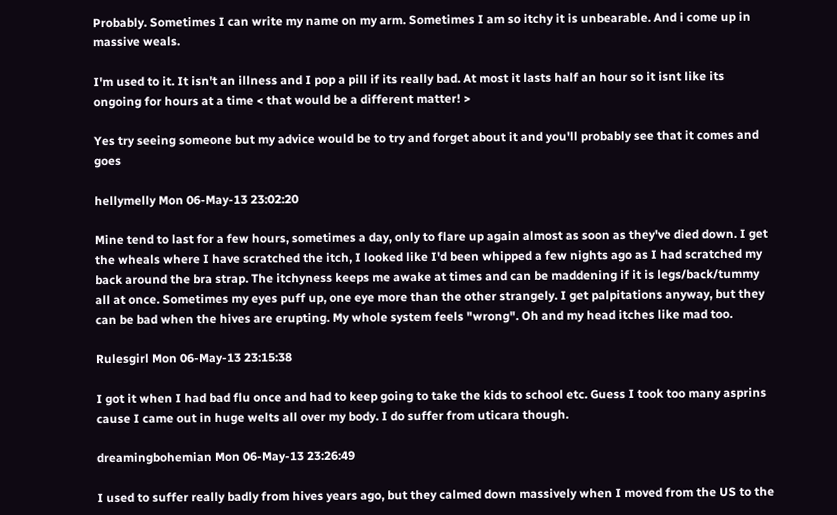Probably. Sometimes I can write my name on my arm. Sometimes I am so itchy it is unbearable. And i come up in massive weals.

I'm used to it. It isn't an illness and I pop a pill if its really bad. At most it lasts half an hour so it isnt like its ongoing for hours at a time < that would be a different matter! >

Yes try seeing someone but my advice would be to try and forget about it and you'll probably see that it comes and goes

hellymelly Mon 06-May-13 23:02:20

Mine tend to last for a few hours, sometimes a day, only to flare up again almost as soon as they've died down. I get the wheals where I have scratched the itch, I looked like I'd been whipped a few nights ago as I had scratched my back around the bra strap. The itchyness keeps me awake at times and can be maddening if it is legs/back/tummy all at once. Sometimes my eyes puff up, one eye more than the other strangely. I get palpitations anyway, but they can be bad when the hives are erupting. My whole system feels "wrong". Oh and my head itches like mad too.

Rulesgirl Mon 06-May-13 23:15:38

I got it when I had bad flu once and had to keep going to take the kids to school etc. Guess I took too many asprins cause I came out in huge welts all over my body. I do suffer from uticara though.

dreamingbohemian Mon 06-May-13 23:26:49

I used to suffer really badly from hives years ago, but they calmed down massively when I moved from the US to the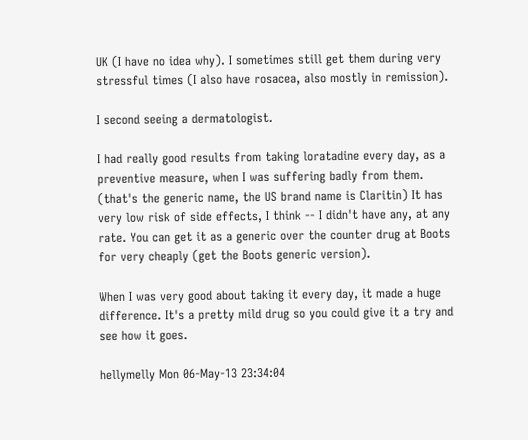UK (I have no idea why). I sometimes still get them during very stressful times (I also have rosacea, also mostly in remission).

I second seeing a dermatologist.

I had really good results from taking loratadine every day, as a preventive measure, when I was suffering badly from them. (that's the generic name, the US brand name is Claritin) It has very low risk of side effects, I think -- I didn't have any, at any rate. You can get it as a generic over the counter drug at Boots for very cheaply (get the Boots generic version).

When I was very good about taking it every day, it made a huge difference. It's a pretty mild drug so you could give it a try and see how it goes.

hellymelly Mon 06-May-13 23:34:04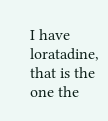I have loratadine, that is the one the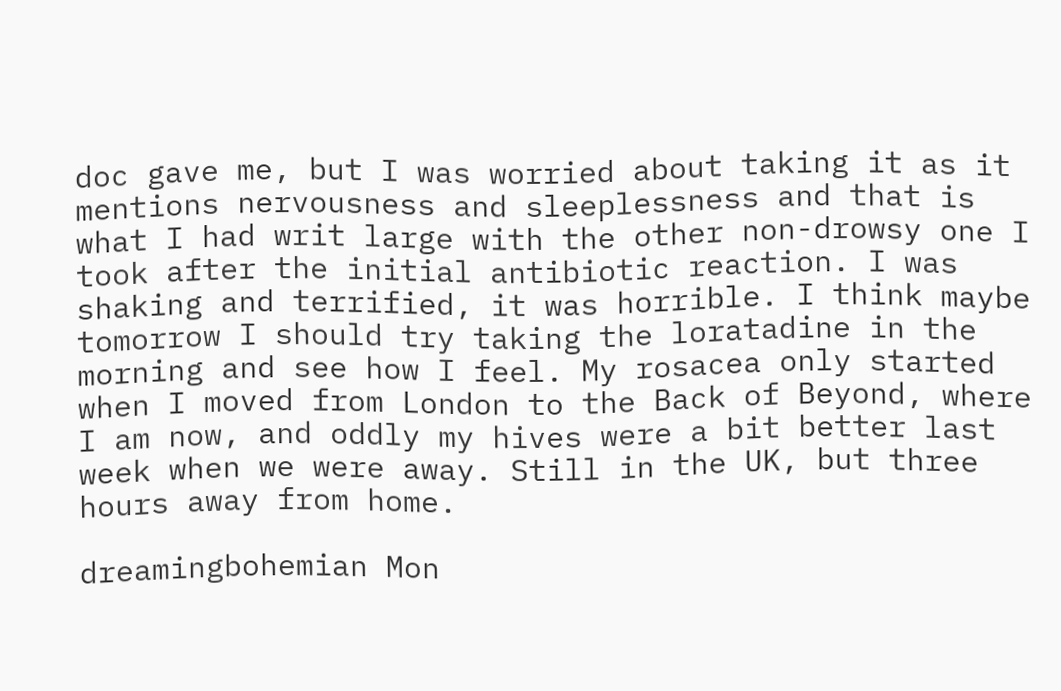doc gave me, but I was worried about taking it as it mentions nervousness and sleeplessness and that is what I had writ large with the other non-drowsy one I took after the initial antibiotic reaction. I was shaking and terrified, it was horrible. I think maybe tomorrow I should try taking the loratadine in the morning and see how I feel. My rosacea only started when I moved from London to the Back of Beyond, where I am now, and oddly my hives were a bit better last week when we were away. Still in the UK, but three hours away from home.

dreamingbohemian Mon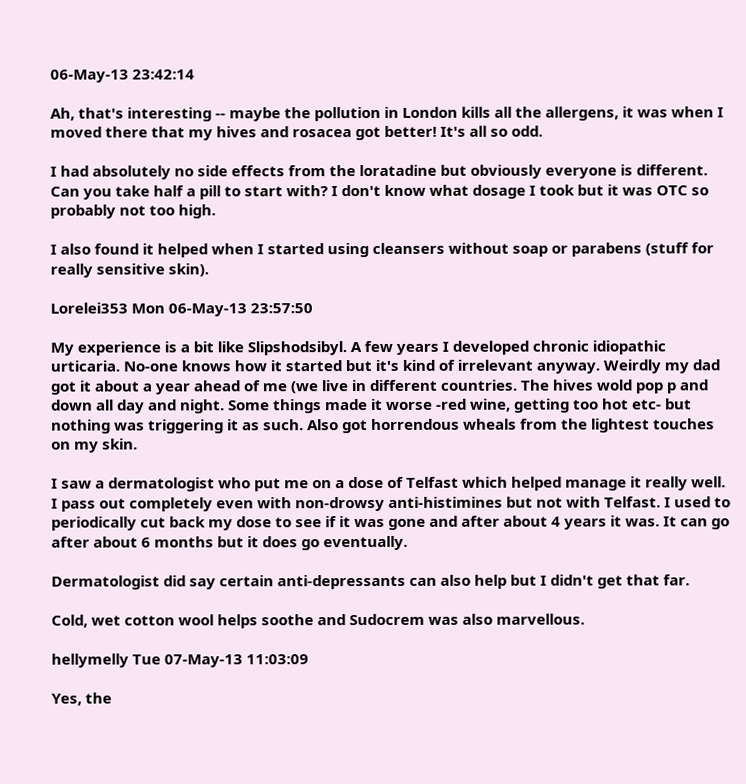06-May-13 23:42:14

Ah, that's interesting -- maybe the pollution in London kills all the allergens, it was when I moved there that my hives and rosacea got better! It's all so odd.

I had absolutely no side effects from the loratadine but obviously everyone is different. Can you take half a pill to start with? I don't know what dosage I took but it was OTC so probably not too high.

I also found it helped when I started using cleansers without soap or parabens (stuff for really sensitive skin).

Lorelei353 Mon 06-May-13 23:57:50

My experience is a bit like Slipshodsibyl. A few years I developed chronic idiopathic urticaria. No-one knows how it started but it's kind of irrelevant anyway. Weirdly my dad got it about a year ahead of me (we live in different countries. The hives wold pop p and down all day and night. Some things made it worse -red wine, getting too hot etc- but nothing was triggering it as such. Also got horrendous wheals from the lightest touches on my skin.

I saw a dermatologist who put me on a dose of Telfast which helped manage it really well. I pass out completely even with non-drowsy anti-histimines but not with Telfast. I used to periodically cut back my dose to see if it was gone and after about 4 years it was. It can go after about 6 months but it does go eventually.

Dermatologist did say certain anti-depressants can also help but I didn't get that far.

Cold, wet cotton wool helps soothe and Sudocrem was also marvellous.

hellymelly Tue 07-May-13 11:03:09

Yes, the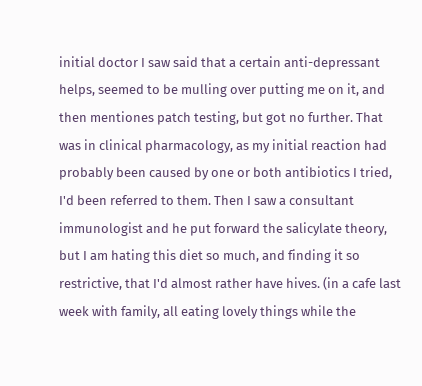initial doctor I saw said that a certain anti-depressant helps, seemed to be mulling over putting me on it, and then mentiones patch testing, but got no further. That was in clinical pharmacology, as my initial reaction had probably been caused by one or both antibiotics I tried, I'd been referred to them. Then I saw a consultant immunologist and he put forward the salicylate theory, but I am hating this diet so much, and finding it so restrictive, that I'd almost rather have hives. (in a cafe last week with family, all eating lovely things while the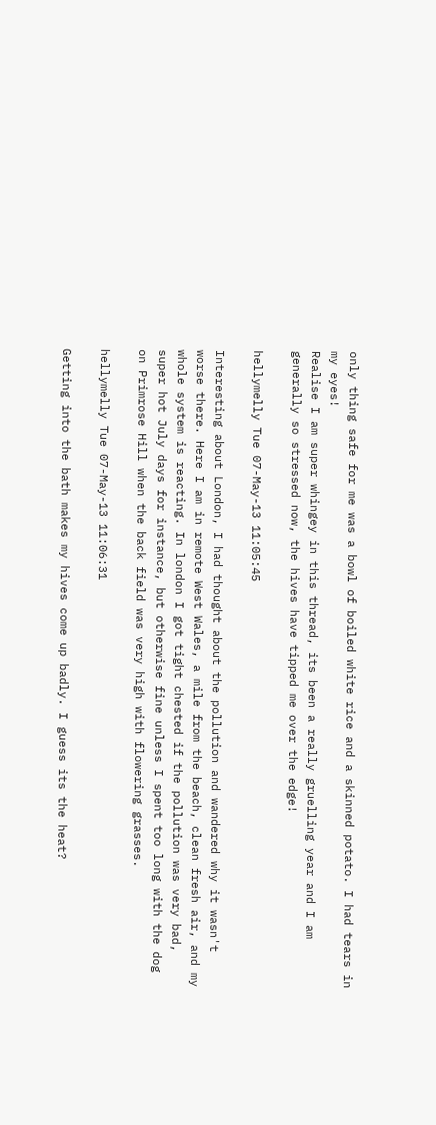only thing safe for me was a bowl of boiled white rice and a skinned potato. I had tears in my eyes!
Realise I am super whingey in this thread, its been a really gruelling year and I am generally so stressed now, the hives have tipped me over the edge!

hellymelly Tue 07-May-13 11:05:45

Interesting about London, I had thought about the pollution and wandered why it wasn't worse there. Here I am in remote West Wales, a mile from the beach, clean fresh air, and my whole system is reacting. In london I got tight chested if the pollution was very bad, super hot July days for instance, but otherwise fine unless I spent too long with the dog on Primrose Hill when the back field was very high with flowering grasses.

hellymelly Tue 07-May-13 11:06:31

Getting into the bath makes my hives come up badly. I guess its the heat?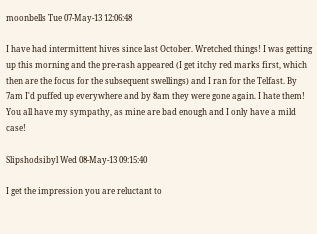moonbells Tue 07-May-13 12:06:48

I have had intermittent hives since last October. Wretched things! I was getting up this morning and the pre-rash appeared (I get itchy red marks first, which then are the focus for the subsequent swellings) and I ran for the Telfast. By 7am I'd puffed up everywhere and by 8am they were gone again. I hate them! You all have my sympathy, as mine are bad enough and I only have a mild case!

Slipshodsibyl Wed 08-May-13 09:15:40

I get the impression you are reluctant to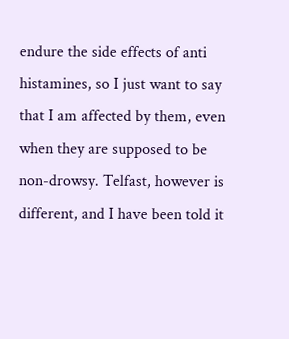endure the side effects of anti histamines, so I just want to say that I am affected by them, even when they are supposed to be non-drowsy. Telfast, however is different, and I have been told it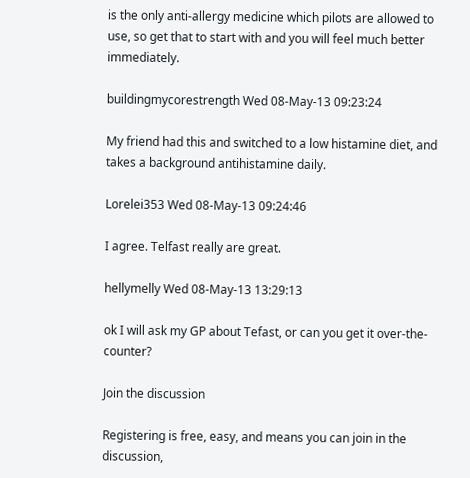is the only anti-allergy medicine which pilots are allowed to use, so get that to start with and you will feel much better immediately.

buildingmycorestrength Wed 08-May-13 09:23:24

My friend had this and switched to a low histamine diet, and takes a background antihistamine daily.

Lorelei353 Wed 08-May-13 09:24:46

I agree. Telfast really are great.

hellymelly Wed 08-May-13 13:29:13

ok I will ask my GP about Tefast, or can you get it over-the-counter?

Join the discussion

Registering is free, easy, and means you can join in the discussion,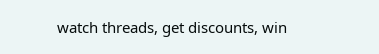watch threads, get discounts, win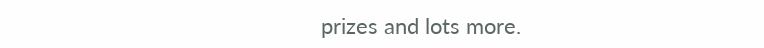prizes and lots more.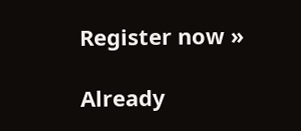Register now »

Already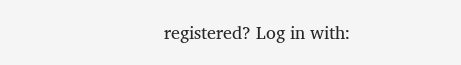registered? Log in with: